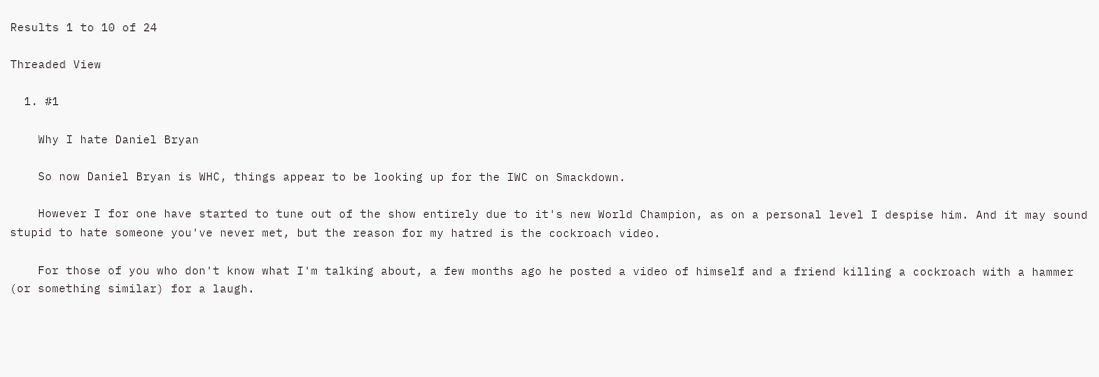Results 1 to 10 of 24

Threaded View

  1. #1

    Why I hate Daniel Bryan

    So now Daniel Bryan is WHC, things appear to be looking up for the IWC on Smackdown.

    However I for one have started to tune out of the show entirely due to it's new World Champion, as on a personal level I despise him. And it may sound stupid to hate someone you've never met, but the reason for my hatred is the cockroach video.

    For those of you who don't know what I'm talking about, a few months ago he posted a video of himself and a friend killing a cockroach with a hammer (or something similar) for a laugh.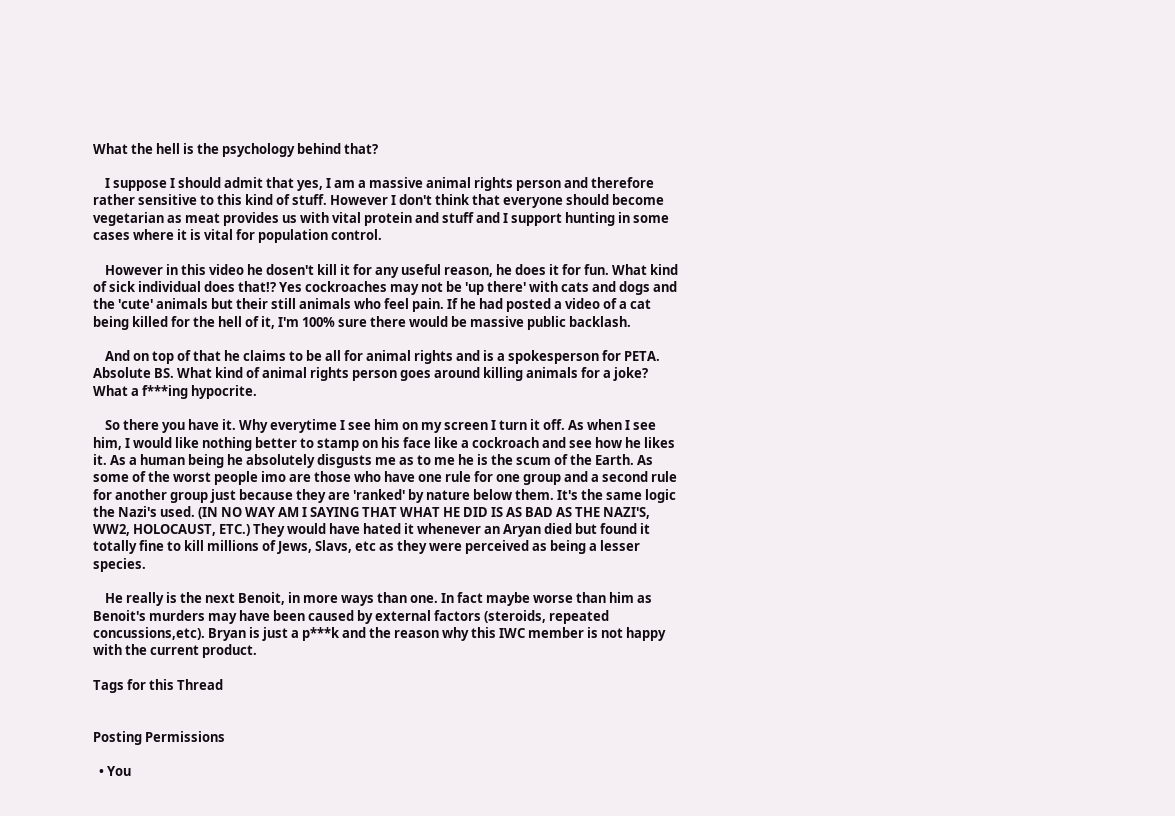What the hell is the psychology behind that?

    I suppose I should admit that yes, I am a massive animal rights person and therefore rather sensitive to this kind of stuff. However I don't think that everyone should become vegetarian as meat provides us with vital protein and stuff and I support hunting in some cases where it is vital for population control.

    However in this video he dosen't kill it for any useful reason, he does it for fun. What kind of sick individual does that!? Yes cockroaches may not be 'up there' with cats and dogs and the 'cute' animals but their still animals who feel pain. If he had posted a video of a cat being killed for the hell of it, I'm 100% sure there would be massive public backlash.

    And on top of that he claims to be all for animal rights and is a spokesperson for PETA. Absolute BS. What kind of animal rights person goes around killing animals for a joke? What a f***ing hypocrite.

    So there you have it. Why everytime I see him on my screen I turn it off. As when I see him, I would like nothing better to stamp on his face like a cockroach and see how he likes it. As a human being he absolutely disgusts me as to me he is the scum of the Earth. As some of the worst people imo are those who have one rule for one group and a second rule for another group just because they are 'ranked' by nature below them. It's the same logic the Nazi's used. (IN NO WAY AM I SAYING THAT WHAT HE DID IS AS BAD AS THE NAZI'S, WW2, HOLOCAUST, ETC.) They would have hated it whenever an Aryan died but found it totally fine to kill millions of Jews, Slavs, etc as they were perceived as being a lesser species.

    He really is the next Benoit, in more ways than one. In fact maybe worse than him as Benoit's murders may have been caused by external factors (steroids, repeated concussions,etc). Bryan is just a p***k and the reason why this IWC member is not happy with the current product.

Tags for this Thread


Posting Permissions

  • You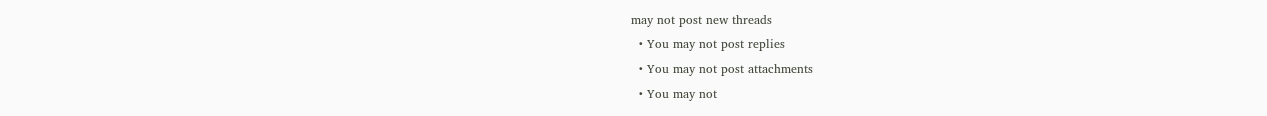may not post new threads
  • You may not post replies
  • You may not post attachments
  • You may not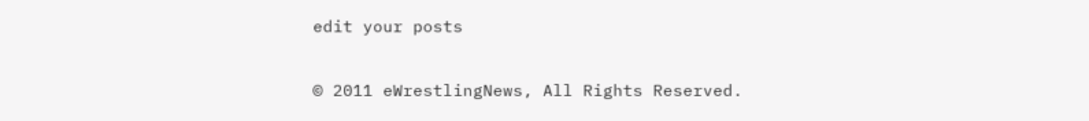edit your posts

© 2011 eWrestlingNews, All Rights Reserved.